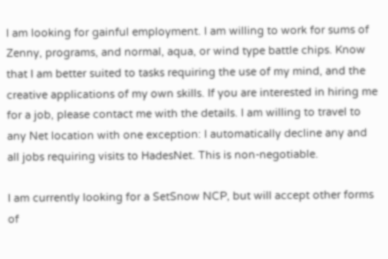I am looking for gainful employment. I am willing to work for sums of Zenny, programs, and normal, aqua, or wind type battle chips. Know that I am better suited to tasks requiring the use of my mind, and the creative applications of my own skills. If you are interested in hiring me for a job, please contact me with the details. I am willing to travel to any Net location with one exception: I automatically decline any and all jobs requiring visits to HadesNet. This is non-negotiable.

I am currently looking for a SetSnow NCP, but will accept other forms of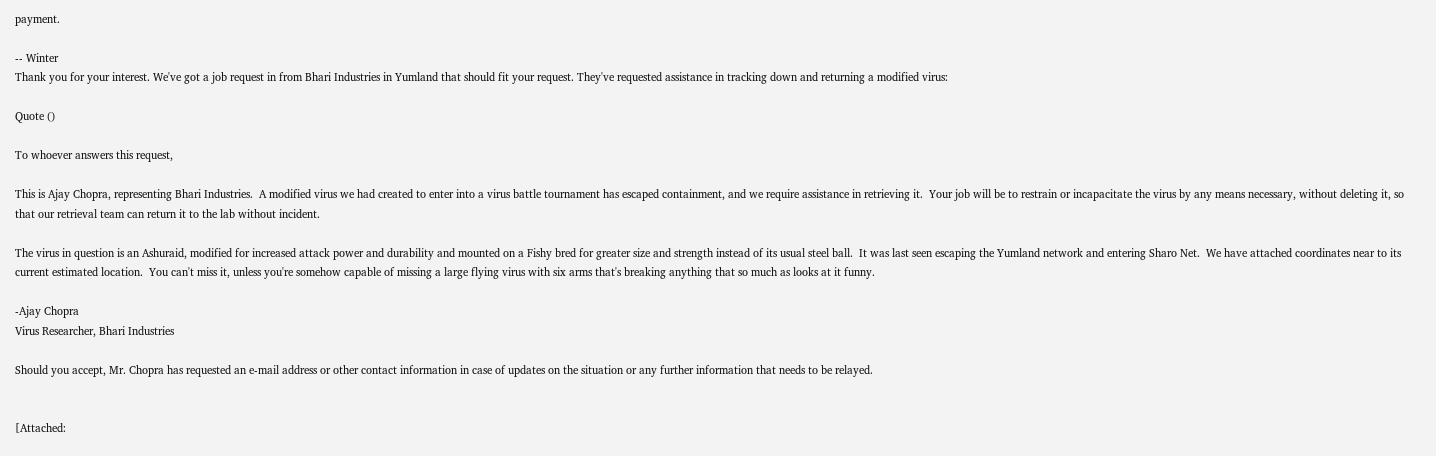payment.

-- Winter
Thank you for your interest. We've got a job request in from Bhari Industries in Yumland that should fit your request. They've requested assistance in tracking down and returning a modified virus:

Quote ()

To whoever answers this request,

This is Ajay Chopra, representing Bhari Industries.  A modified virus we had created to enter into a virus battle tournament has escaped containment, and we require assistance in retrieving it.  Your job will be to restrain or incapacitate the virus by any means necessary, without deleting it, so that our retrieval team can return it to the lab without incident.

The virus in question is an Ashuraid, modified for increased attack power and durability and mounted on a Fishy bred for greater size and strength instead of its usual steel ball.  It was last seen escaping the Yumland network and entering Sharo Net.  We have attached coordinates near to its current estimated location.  You can't miss it, unless you're somehow capable of missing a large flying virus with six arms that's breaking anything that so much as looks at it funny.

-Ajay Chopra
Virus Researcher, Bhari Industries

Should you accept, Mr. Chopra has requested an e-mail address or other contact information in case of updates on the situation or any further information that needs to be relayed.


[Attached: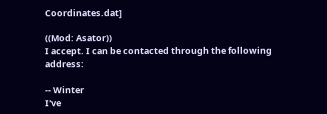Coordinates.dat]

((Mod: Asator))
I accept. I can be contacted through the following address:

-- Winter
I've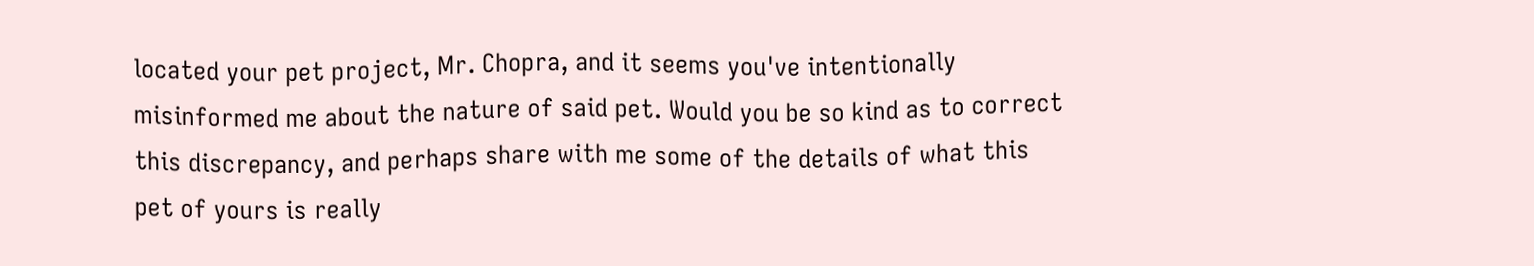located your pet project, Mr. Chopra, and it seems you've intentionally misinformed me about the nature of said pet. Would you be so kind as to correct this discrepancy, and perhaps share with me some of the details of what this pet of yours is really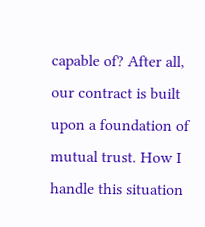capable of? After all, our contract is built upon a foundation of mutual trust. How I handle this situation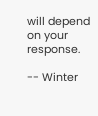will depend on your response.

-- Winter